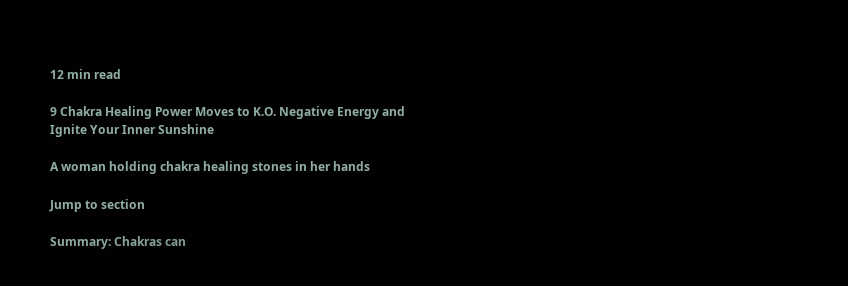12 min read

9 Chakra Healing Power Moves to K.O. Negative Energy and Ignite Your Inner Sunshine

A woman holding chakra healing stones in her hands

Jump to section

Summary: Chakras can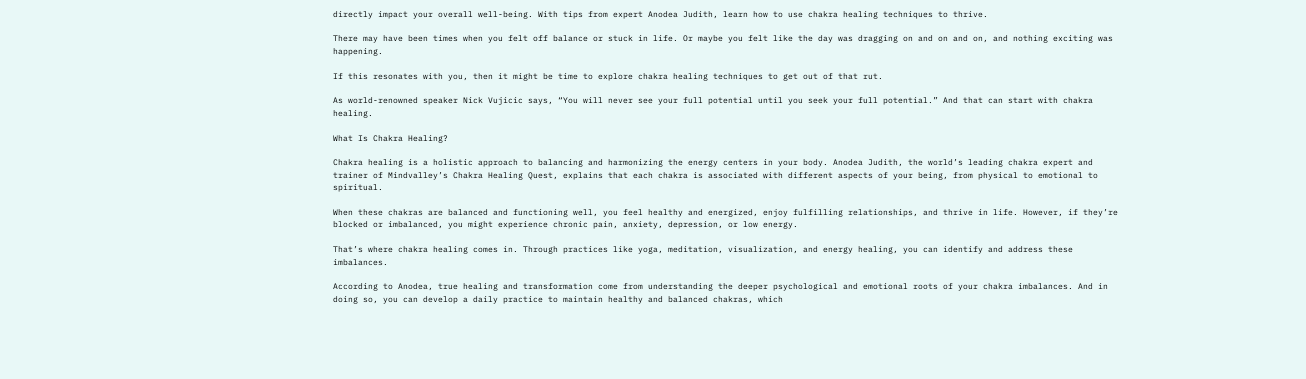directly impact your overall well-being. With tips from expert Anodea Judith, learn how to use chakra healing techniques to thrive.

There may have been times when you felt off balance or stuck in life. Or maybe you felt like the day was dragging on and on and on, and nothing exciting was happening.

If this resonates with you, then it might be time to explore chakra healing techniques to get out of that rut.

As world-renowned speaker Nick Vujicic says, “You will never see your full potential until you seek your full potential.” And that can start with chakra healing.

What Is Chakra Healing?

Chakra healing is a holistic approach to balancing and harmonizing the energy centers in your body. Anodea Judith, the world’s leading chakra expert and trainer of Mindvalley’s Chakra Healing Quest, explains that each chakra is associated with different aspects of your being, from physical to emotional to spiritual.

When these chakras are balanced and functioning well, you feel healthy and energized, enjoy fulfilling relationships, and thrive in life. However, if they’re blocked or imbalanced, you might experience chronic pain, anxiety, depression, or low energy.

That’s where chakra healing comes in. Through practices like yoga, meditation, visualization, and energy healing, you can identify and address these imbalances.

According to Anodea, true healing and transformation come from understanding the deeper psychological and emotional roots of your chakra imbalances. And in doing so, you can develop a daily practice to maintain healthy and balanced chakras, which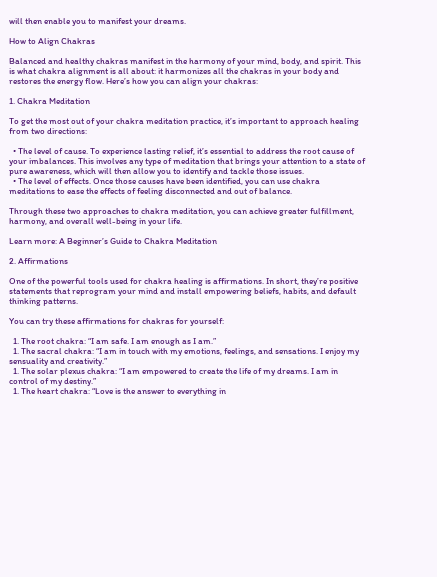will then enable you to manifest your dreams.

How to Align Chakras

Balanced and healthy chakras manifest in the harmony of your mind, body, and spirit. This is what chakra alignment is all about: it harmonizes all the chakras in your body and restores the energy flow. Here’s how you can align your chakras:

1. Chakra Meditation

To get the most out of your chakra meditation practice, it’s important to approach healing from two directions:

  • The level of cause. To experience lasting relief, it’s essential to address the root cause of your imbalances. This involves any type of meditation that brings your attention to a state of pure awareness, which will then allow you to identify and tackle those issues.
  • The level of effects. Once those causes have been identified, you can use chakra meditations to ease the effects of feeling disconnected and out of balance.

Through these two approaches to chakra meditation, you can achieve greater fulfillment, harmony, and overall well-being in your life.

Learn more: A Beginner’s Guide to Chakra Meditation

2. Affirmations

One of the powerful tools used for chakra healing is affirmations. In short, they’re positive statements that reprogram your mind and install empowering beliefs, habits, and default thinking patterns.

You can try these affirmations for chakras for yourself:

  1. The root chakra: “I am safe. I am enough as I am.”
  1. The sacral chakra: “I am in touch with my emotions, feelings, and sensations. I enjoy my sensuality and creativity.”
  1. The solar plexus chakra: “I am empowered to create the life of my dreams. I am in control of my destiny.”
  1. The heart chakra: “Love is the answer to everything in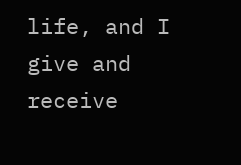life, and I give and receive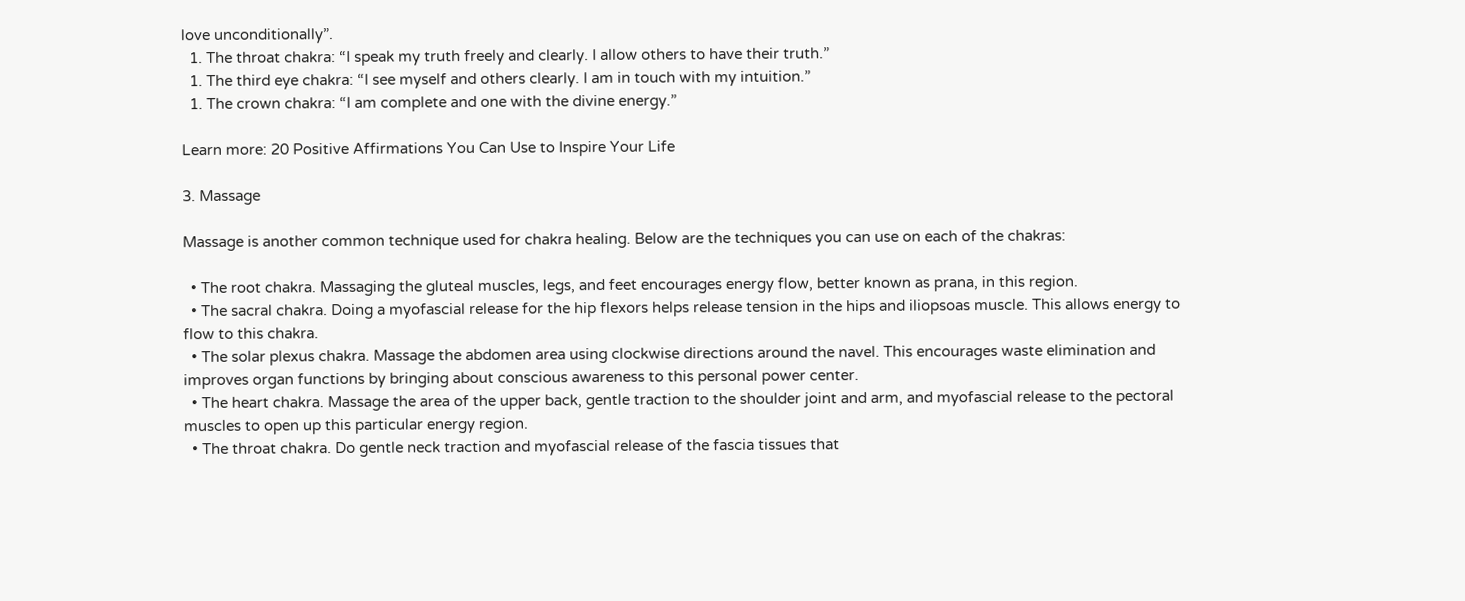love unconditionally”.
  1. The throat chakra: “I speak my truth freely and clearly. I allow others to have their truth.”
  1. The third eye chakra: “I see myself and others clearly. I am in touch with my intuition.”
  1. The crown chakra: “I am complete and one with the divine energy.”

Learn more: 20 Positive Affirmations You Can Use to Inspire Your Life

3. Massage

Massage is another common technique used for chakra healing. Below are the techniques you can use on each of the chakras:

  • The root chakra. Massaging the gluteal muscles, legs, and feet encourages energy flow, better known as prana, in this region.
  • The sacral chakra. Doing a myofascial release for the hip flexors helps release tension in the hips and iliopsoas muscle. This allows energy to flow to this chakra.
  • The solar plexus chakra. Massage the abdomen area using clockwise directions around the navel. This encourages waste elimination and improves organ functions by bringing about conscious awareness to this personal power center.
  • The heart chakra. Massage the area of the upper back, gentle traction to the shoulder joint and arm, and myofascial release to the pectoral muscles to open up this particular energy region.
  • The throat chakra. Do gentle neck traction and myofascial release of the fascia tissues that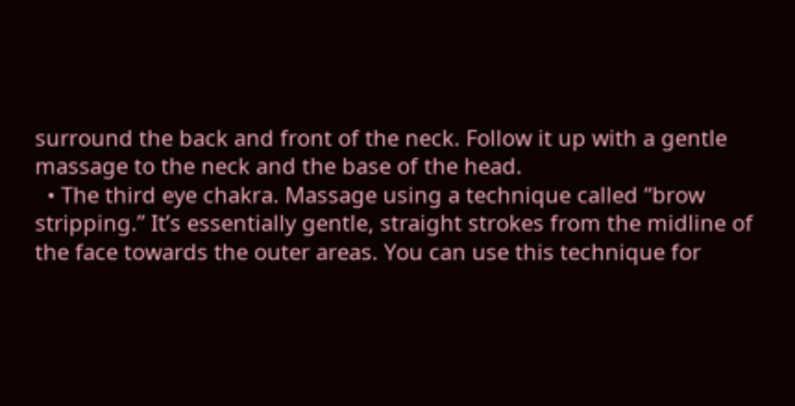surround the back and front of the neck. Follow it up with a gentle massage to the neck and the base of the head.
  • The third eye chakra. Massage using a technique called “brow stripping.” It’s essentially gentle, straight strokes from the midline of the face towards the outer areas. You can use this technique for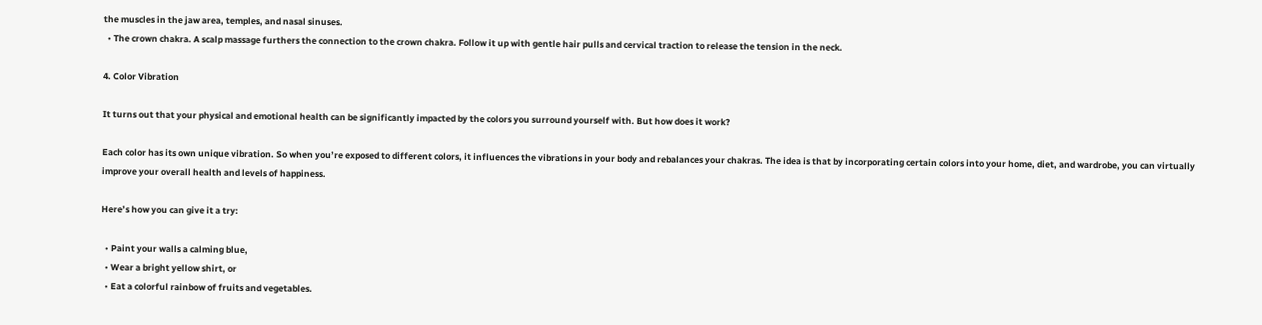the muscles in the jaw area, temples, and nasal sinuses.
  • The crown chakra. A scalp massage furthers the connection to the crown chakra. Follow it up with gentle hair pulls and cervical traction to release the tension in the neck.

4. Color Vibration

It turns out that your physical and emotional health can be significantly impacted by the colors you surround yourself with. But how does it work?

Each color has its own unique vibration. So when you’re exposed to different colors, it influences the vibrations in your body and rebalances your chakras. The idea is that by incorporating certain colors into your home, diet, and wardrobe, you can virtually improve your overall health and levels of happiness.

Here’s how you can give it a try:

  • Paint your walls a calming blue,
  • Wear a bright yellow shirt, or
  • Eat a colorful rainbow of fruits and vegetables.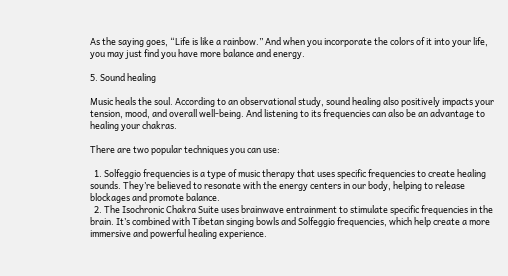As the saying goes, “Life is like a rainbow.” And when you incorporate the colors of it into your life, you may just find you have more balance and energy.

5. Sound healing

Music heals the soul. According to an observational study, sound healing also positively impacts your tension, mood, and overall well-being. And listening to its frequencies can also be an advantage to healing your chakras.

There are two popular techniques you can use:

  1. Solfeggio frequencies is a type of music therapy that uses specific frequencies to create healing sounds. They’re believed to resonate with the energy centers in our body, helping to release blockages and promote balance.
  2. The Isochronic Chakra Suite uses brainwave entrainment to stimulate specific frequencies in the brain. It’s combined with Tibetan singing bowls and Solfeggio frequencies, which help create a more immersive and powerful healing experience.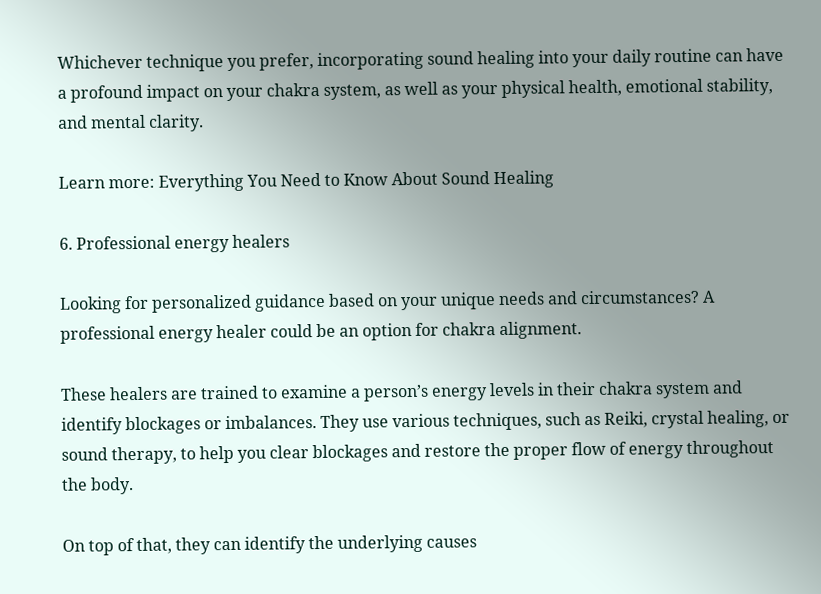Whichever technique you prefer, incorporating sound healing into your daily routine can have a profound impact on your chakra system, as well as your physical health, emotional stability, and mental clarity.

Learn more: Everything You Need to Know About Sound Healing

6. Professional energy healers

Looking for personalized guidance based on your unique needs and circumstances? A professional energy healer could be an option for chakra alignment.

These healers are trained to examine a person’s energy levels in their chakra system and identify blockages or imbalances. They use various techniques, such as Reiki, crystal healing, or sound therapy, to help you clear blockages and restore the proper flow of energy throughout the body.

On top of that, they can identify the underlying causes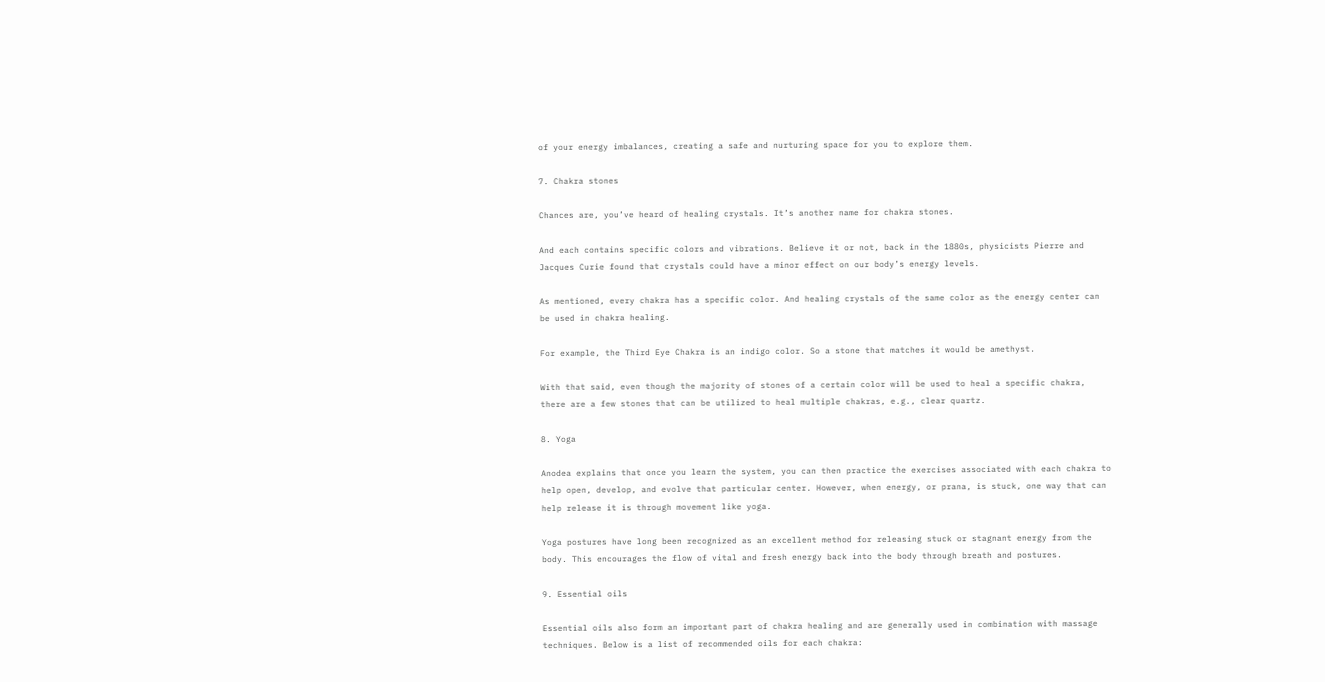of your energy imbalances, creating a safe and nurturing space for you to explore them.

7. Chakra stones

Chances are, you’ve heard of healing crystals. It’s another name for chakra stones.

And each contains specific colors and vibrations. Believe it or not, back in the 1880s, physicists Pierre and Jacques Curie found that crystals could have a minor effect on our body’s energy levels.

As mentioned, every chakra has a specific color. And healing crystals of the same color as the energy center can be used in chakra healing.

For example, the Third Eye Chakra is an indigo color. So a stone that matches it would be amethyst.

With that said, even though the majority of stones of a certain color will be used to heal a specific chakra, there are a few stones that can be utilized to heal multiple chakras, e.g., clear quartz.

8. Yoga

Anodea explains that once you learn the system, you can then practice the exercises associated with each chakra to help open, develop, and evolve that particular center. However, when energy, or prana, is stuck, one way that can help release it is through movement like yoga.

Yoga postures have long been recognized as an excellent method for releasing stuck or stagnant energy from the body. This encourages the flow of vital and fresh energy back into the body through breath and postures.

9. Essential oils

Essential oils also form an important part of chakra healing and are generally used in combination with massage techniques. Below is a list of recommended oils for each chakra: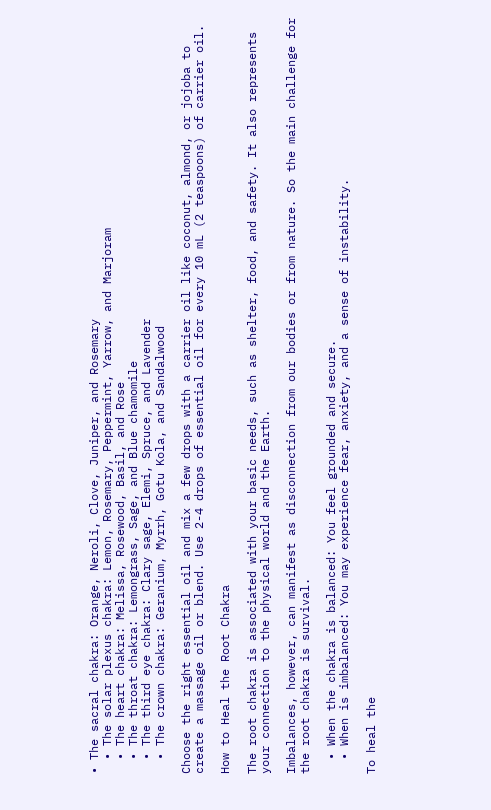• The sacral chakra: Orange, Neroli, Clove, Juniper, and Rosemary
  • The solar plexus chakra: Lemon, Rosemary, Peppermint, Yarrow, and Marjoram
  • The heart chakra: Melissa, Rosewood, Basil, and Rose
  • The throat chakra: Lemongrass, Sage, and Blue chamomile
  • The third eye chakra: Clary sage, Elemi, Spruce, and Lavender
  • The crown chakra: Geranium, Myrrh, Gotu Kola, and Sandalwood

Choose the right essential oil and mix a few drops with a carrier oil like coconut, almond, or jojoba to create a massage oil or blend. Use 2-4 drops of essential oil for every 10 mL (2 teaspoons) of carrier oil.

How to Heal the Root Chakra

The root chakra is associated with your basic needs, such as shelter, food, and safety. It also represents your connection to the physical world and the Earth.

Imbalances, however, can manifest as disconnection from our bodies or from nature. So the main challenge for the root chakra is survival.

  • When the chakra is balanced: You feel grounded and secure.
  • When is imbalanced: You may experience fear, anxiety, and a sense of instability.

To heal the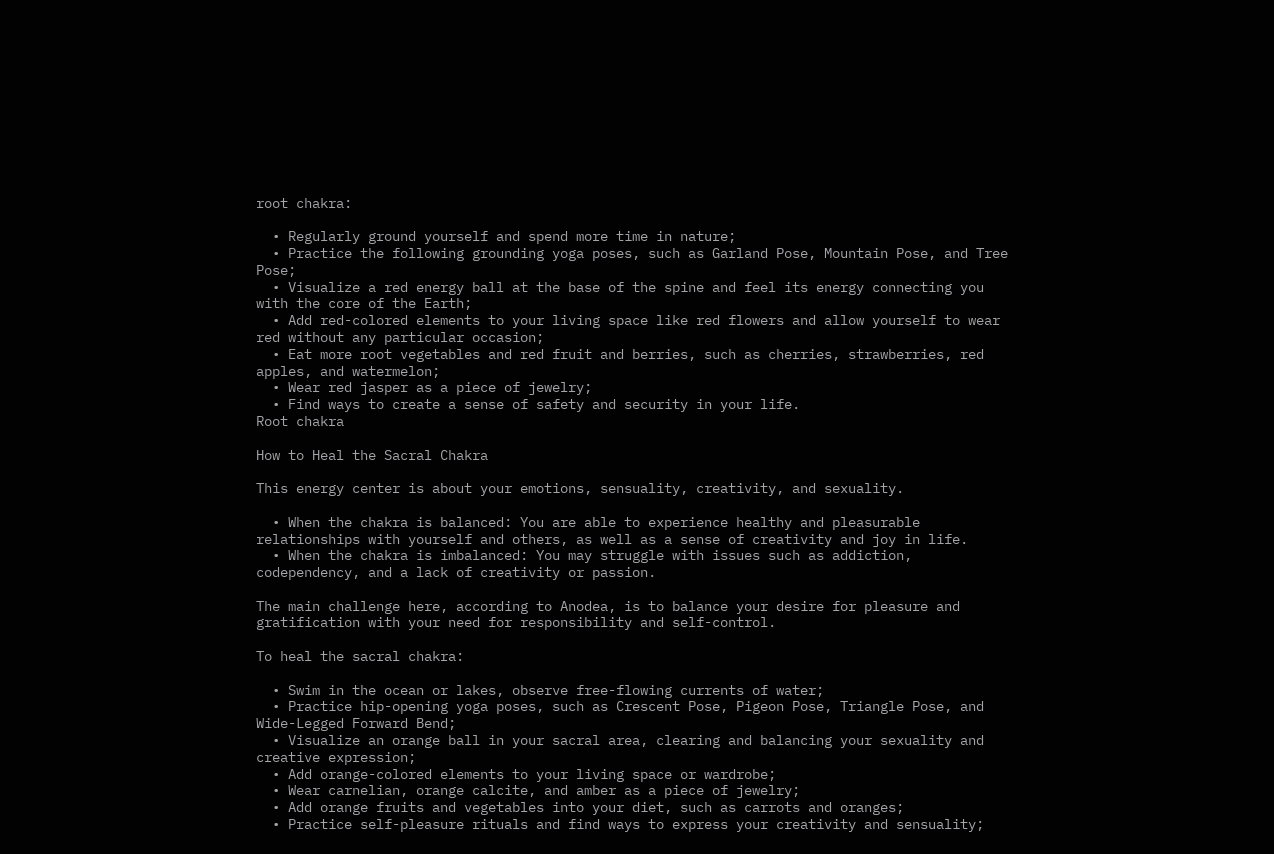root chakra:

  • Regularly ground yourself and spend more time in nature;
  • Practice the following grounding yoga poses, such as Garland Pose, Mountain Pose, and Tree Pose;
  • Visualize a red energy ball at the base of the spine and feel its energy connecting you with the core of the Earth;
  • Add red-colored elements to your living space like red flowers and allow yourself to wear red without any particular occasion;
  • Eat more root vegetables and red fruit and berries, such as cherries, strawberries, red apples, and watermelon;
  • Wear red jasper as a piece of jewelry;
  • Find ways to create a sense of safety and security in your life.
Root chakra

How to Heal the Sacral Chakra

This energy center is about your emotions, sensuality, creativity, and sexuality.

  • When the chakra is balanced: You are able to experience healthy and pleasurable relationships with yourself and others, as well as a sense of creativity and joy in life.
  • When the chakra is imbalanced: You may struggle with issues such as addiction, codependency, and a lack of creativity or passion.

The main challenge here, according to Anodea, is to balance your desire for pleasure and gratification with your need for responsibility and self-control.

To heal the sacral chakra:

  • Swim in the ocean or lakes, observe free-flowing currents of water;
  • Practice hip-opening yoga poses, such as Crescent Pose, Pigeon Pose, Triangle Pose, and Wide-Legged Forward Bend;
  • Visualize an orange ball in your sacral area, clearing and balancing your sexuality and creative expression;
  • Add orange-colored elements to your living space or wardrobe;
  • Wear carnelian, orange calcite, and amber as a piece of jewelry;
  • Add orange fruits and vegetables into your diet, such as carrots and oranges;
  • Practice self-pleasure rituals and find ways to express your creativity and sensuality;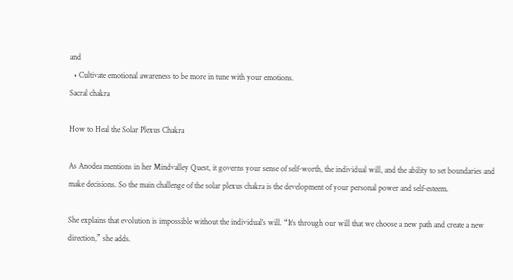and
  • Cultivate emotional awareness to be more in tune with your emotions.
Sacral chakra

How to Heal the Solar Plexus Chakra

As Anodea mentions in her Mindvalley Quest, it governs your sense of self-worth, the individual will, and the ability to set boundaries and make decisions. So the main challenge of the solar plexus chakra is the development of your personal power and self-esteem.

She explains that evolution is impossible without the individual’s will. “It’s through our will that we choose a new path and create a new direction,” she adds.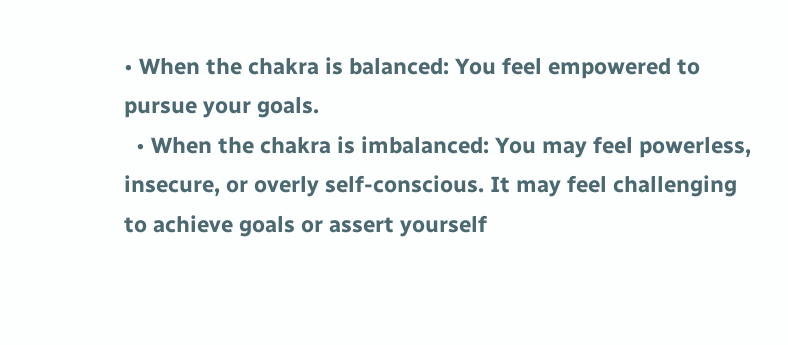• When the chakra is balanced: You feel empowered to pursue your goals.
  • When the chakra is imbalanced: You may feel powerless, insecure, or overly self-conscious. It may feel challenging to achieve goals or assert yourself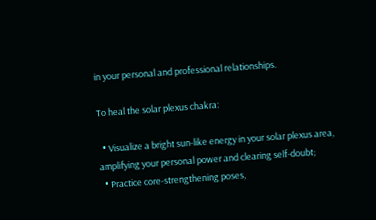in your personal and professional relationships.

To heal the solar plexus chakra:

  • Visualize a bright sun-like energy in your solar plexus area, amplifying your personal power and clearing self-doubt;
  • Practice core-strengthening poses,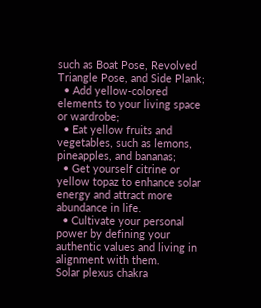such as Boat Pose, Revolved Triangle Pose, and Side Plank;
  • Add yellow-colored elements to your living space or wardrobe;
  • Eat yellow fruits and vegetables, such as lemons, pineapples, and bananas;
  • Get yourself citrine or yellow topaz to enhance solar energy and attract more abundance in life.
  • Cultivate your personal power by defining your authentic values and living in alignment with them.
Solar plexus chakra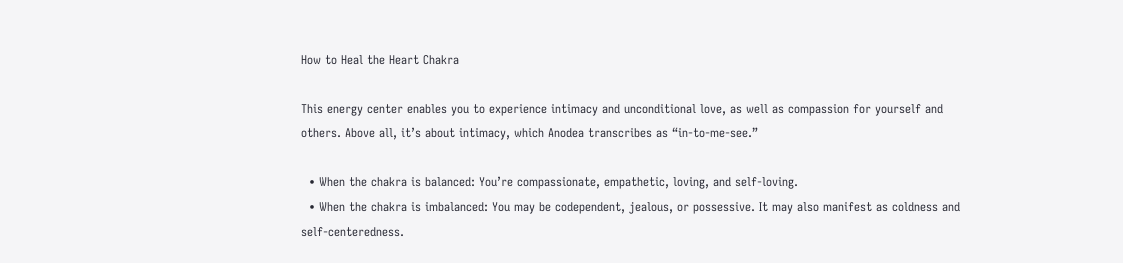How to Heal the Heart Chakra

This energy center enables you to experience intimacy and unconditional love, as well as compassion for yourself and others. Above all, it’s about intimacy, which Anodea transcribes as “in-to-me-see.”

  • When the chakra is balanced: You’re compassionate, empathetic, loving, and self-loving.
  • When the chakra is imbalanced: You may be codependent, jealous, or possessive. It may also manifest as coldness and self-centeredness.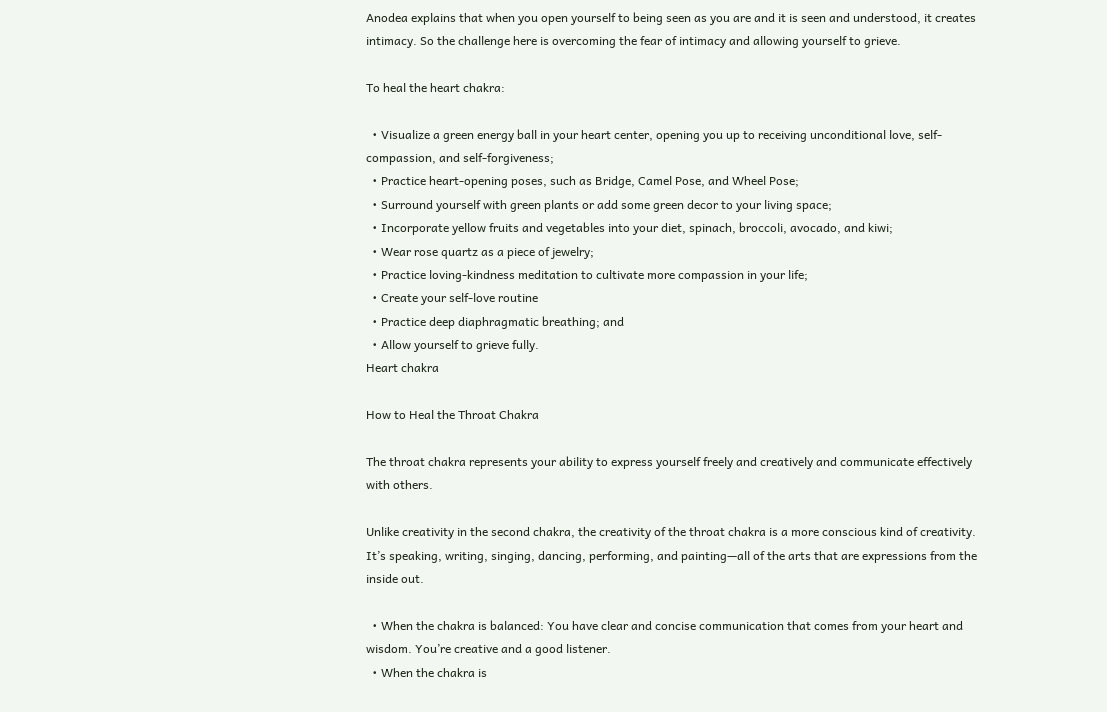Anodea explains that when you open yourself to being seen as you are and it is seen and understood, it creates intimacy. So the challenge here is overcoming the fear of intimacy and allowing yourself to grieve.

To heal the heart chakra:

  • Visualize a green energy ball in your heart center, opening you up to receiving unconditional love, self-compassion, and self-forgiveness;
  • Practice heart-opening poses, such as Bridge, Camel Pose, and Wheel Pose;
  • Surround yourself with green plants or add some green decor to your living space;
  • Incorporate yellow fruits and vegetables into your diet, spinach, broccoli, avocado, and kiwi;
  • Wear rose quartz as a piece of jewelry;
  • Practice loving-kindness meditation to cultivate more compassion in your life;
  • Create your self-love routine
  • Practice deep diaphragmatic breathing; and
  • Allow yourself to grieve fully.
Heart chakra

How to Heal the Throat Chakra

The throat chakra represents your ability to express yourself freely and creatively and communicate effectively with others.

Unlike creativity in the second chakra, the creativity of the throat chakra is a more conscious kind of creativity. It’s speaking, writing, singing, dancing, performing, and painting—all of the arts that are expressions from the inside out.

  • When the chakra is balanced: You have clear and concise communication that comes from your heart and wisdom. You’re creative and a good listener.
  • When the chakra is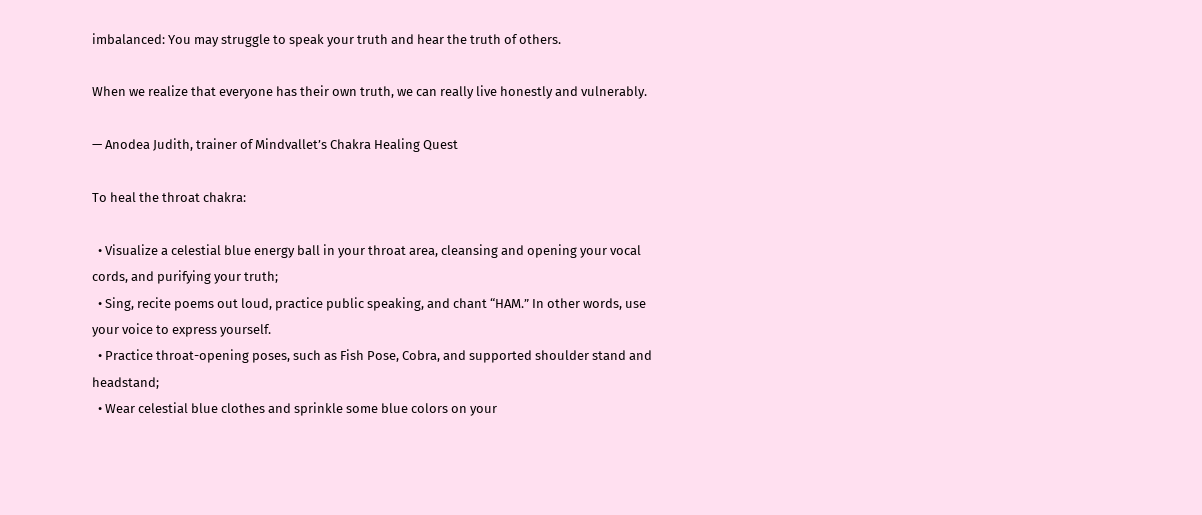imbalanced: You may struggle to speak your truth and hear the truth of others.

When we realize that everyone has their own truth, we can really live honestly and vulnerably.

— Anodea Judith, trainer of Mindvallet’s Chakra Healing Quest

To heal the throat chakra:

  • Visualize a celestial blue energy ball in your throat area, cleansing and opening your vocal cords, and purifying your truth;
  • Sing, recite poems out loud, practice public speaking, and chant “HAM.” In other words, use your voice to express yourself.
  • Practice throat-opening poses, such as Fish Pose, Cobra, and supported shoulder stand and headstand;
  • Wear celestial blue clothes and sprinkle some blue colors on your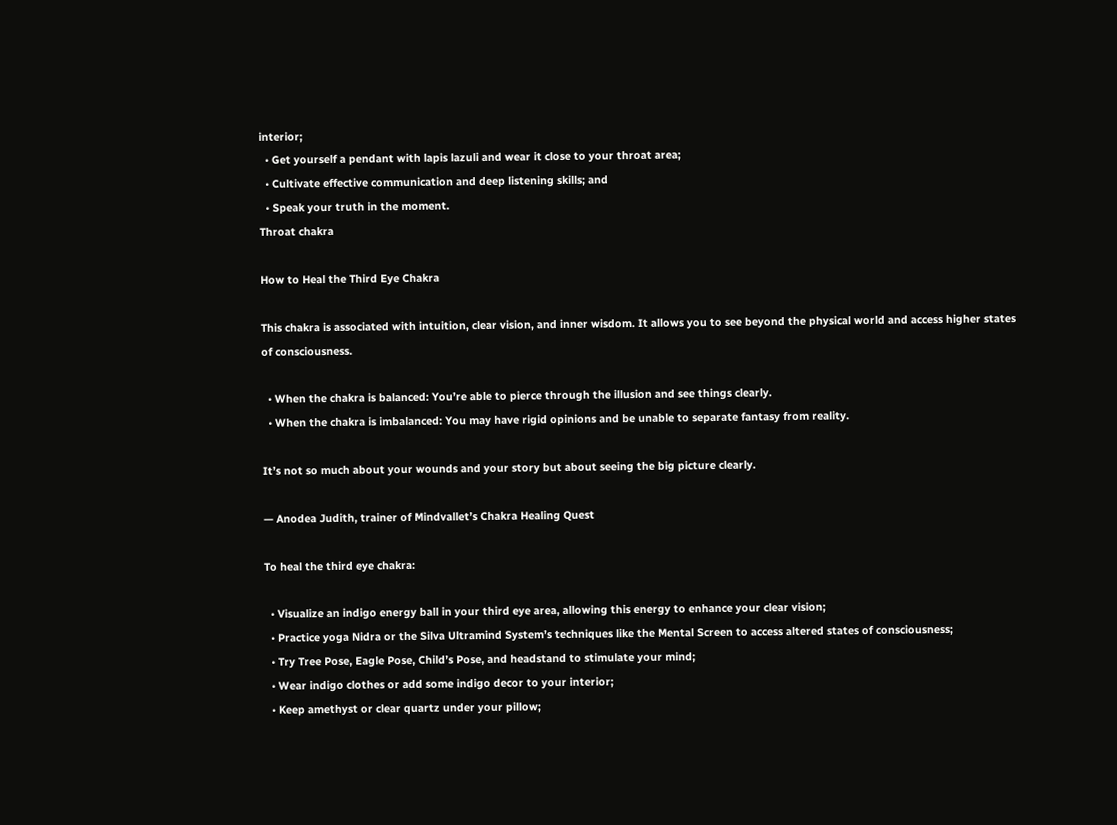interior;
  • Get yourself a pendant with lapis lazuli and wear it close to your throat area;
  • Cultivate effective communication and deep listening skills; and
  • Speak your truth in the moment.
Throat chakra

How to Heal the Third Eye Chakra

This chakra is associated with intuition, clear vision, and inner wisdom. It allows you to see beyond the physical world and access higher states of consciousness.

  • When the chakra is balanced: You’re able to pierce through the illusion and see things clearly.
  • When the chakra is imbalanced: You may have rigid opinions and be unable to separate fantasy from reality.

It’s not so much about your wounds and your story but about seeing the big picture clearly.

— Anodea Judith, trainer of Mindvallet’s Chakra Healing Quest

To heal the third eye chakra:

  • Visualize an indigo energy ball in your third eye area, allowing this energy to enhance your clear vision;
  • Practice yoga Nidra or the Silva Ultramind System’s techniques like the Mental Screen to access altered states of consciousness;
  • Try Tree Pose, Eagle Pose, Child’s Pose, and headstand to stimulate your mind;
  • Wear indigo clothes or add some indigo decor to your interior;
  • Keep amethyst or clear quartz under your pillow;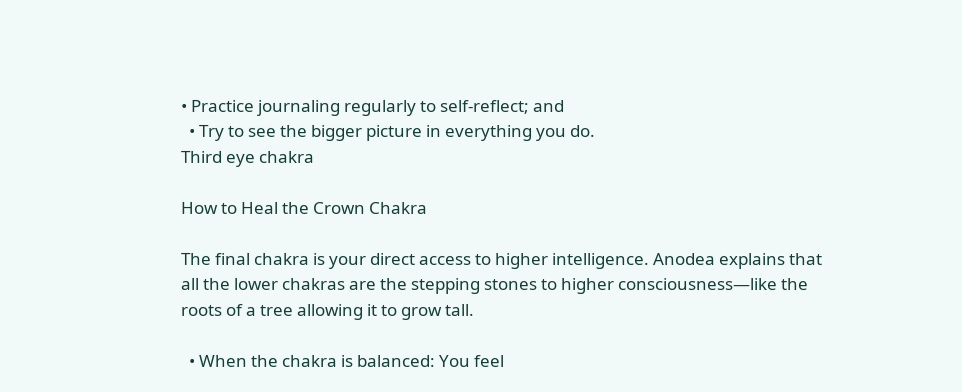• Practice journaling regularly to self-reflect; and
  • Try to see the bigger picture in everything you do.
Third eye chakra

How to Heal the Crown Chakra

The final chakra is your direct access to higher intelligence. Anodea explains that all the lower chakras are the stepping stones to higher consciousness—like the roots of a tree allowing it to grow tall.

  • When the chakra is balanced: You feel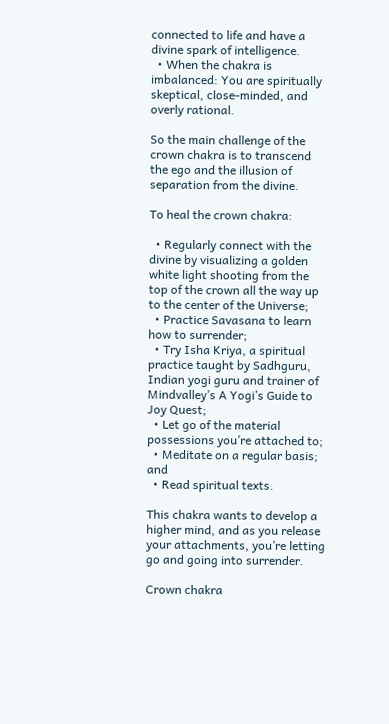connected to life and have a divine spark of intelligence.
  • When the chakra is imbalanced: You are spiritually skeptical, close-minded, and overly rational.

So the main challenge of the crown chakra is to transcend the ego and the illusion of separation from the divine.

To heal the crown chakra:

  • Regularly connect with the divine by visualizing a golden white light shooting from the top of the crown all the way up to the center of the Universe;
  • Practice Savasana to learn how to surrender;
  • Try Isha Kriya, a spiritual practice taught by Sadhguru, Indian yogi guru and trainer of Mindvalley’s A Yogi’s Guide to Joy Quest;
  • Let go of the material possessions you’re attached to;
  • Meditate on a regular basis; and
  • Read spiritual texts.

This chakra wants to develop a higher mind, and as you release your attachments, you’re letting go and going into surrender.

Crown chakra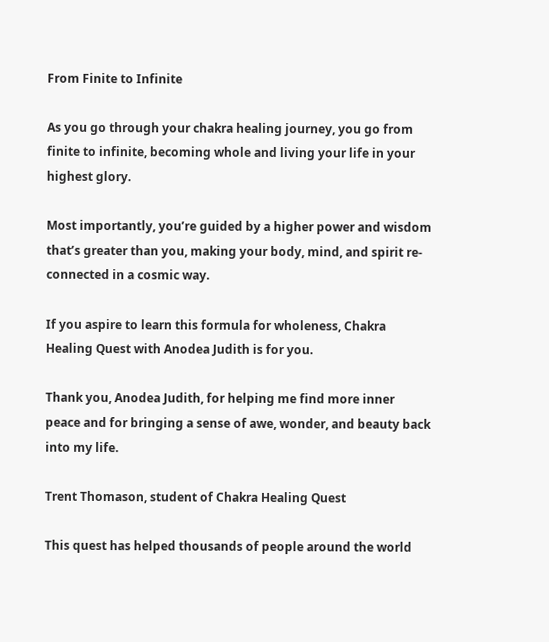From Finite to Infinite

As you go through your chakra healing journey, you go from finite to infinite, becoming whole and living your life in your highest glory.

Most importantly, you’re guided by a higher power and wisdom that’s greater than you, making your body, mind, and spirit re-connected in a cosmic way.

If you aspire to learn this formula for wholeness, Chakra Healing Quest with Anodea Judith is for you.

Thank you, Anodea Judith, for helping me find more inner peace and for bringing a sense of awe, wonder, and beauty back into my life.

Trent Thomason, student of Chakra Healing Quest

This quest has helped thousands of people around the world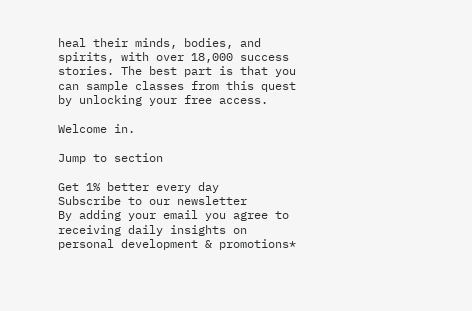heal their minds, bodies, and spirits, with over 18,000 success stories. The best part is that you can sample classes from this quest by unlocking your free access.

Welcome in.

Jump to section

Get 1% better every day
Subscribe to our newsletter
By adding your email you agree to receiving daily insights on personal development & promotions*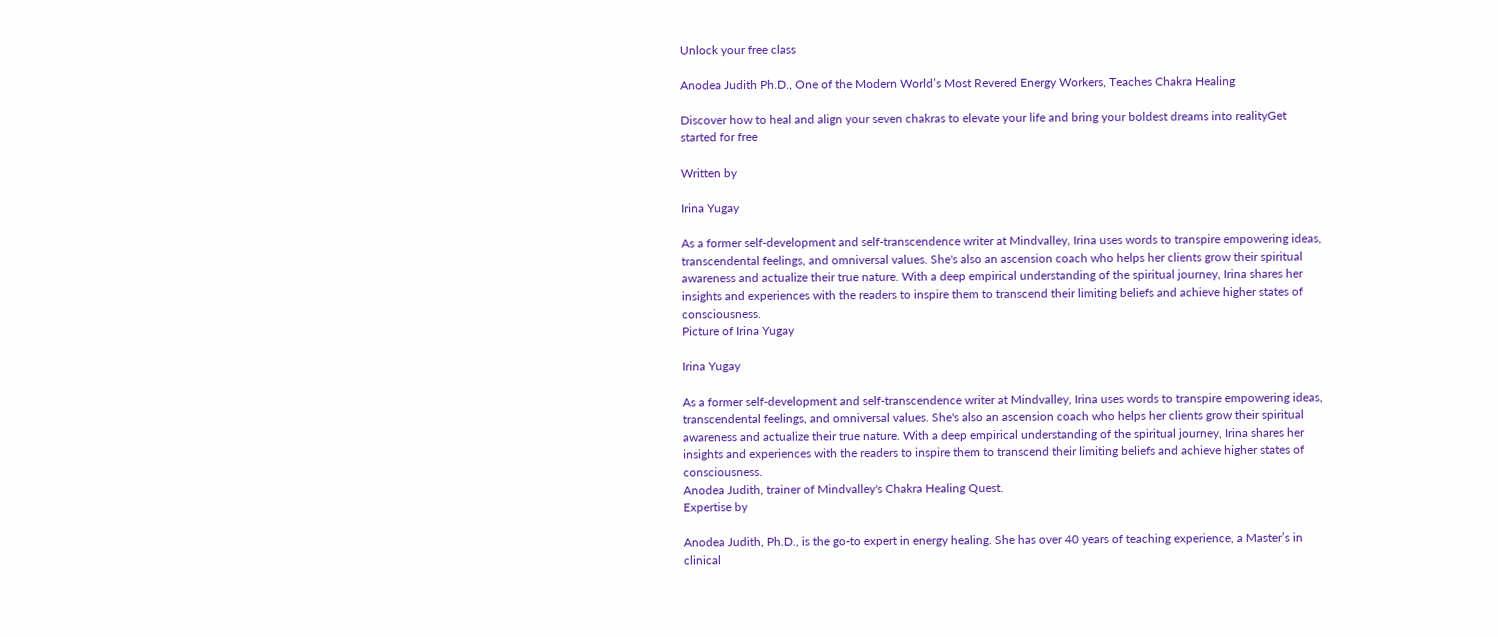Unlock your free class

Anodea Judith Ph.D., One of the Modern World’s Most Revered Energy Workers, Teaches Chakra Healing

Discover how to heal and align your seven chakras to elevate your life and bring your boldest dreams into realityGet started for free

Written by

Irina Yugay

As a former self-development and self-transcendence writer at Mindvalley, Irina uses words to transpire empowering ideas, transcendental feelings, and omniversal values. She's also an ascension coach who helps her clients grow their spiritual awareness and actualize their true nature. With a deep empirical understanding of the spiritual journey, Irina shares her insights and experiences with the readers to inspire them to transcend their limiting beliefs and achieve higher states of consciousness.
Picture of Irina Yugay

Irina Yugay

As a former self-development and self-transcendence writer at Mindvalley, Irina uses words to transpire empowering ideas, transcendental feelings, and omniversal values. She's also an ascension coach who helps her clients grow their spiritual awareness and actualize their true nature. With a deep empirical understanding of the spiritual journey, Irina shares her insights and experiences with the readers to inspire them to transcend their limiting beliefs and achieve higher states of consciousness.
Anodea Judith, trainer of Mindvalley's Chakra Healing Quest.
Expertise by

Anodea Judith, Ph.D., is the go-to expert in energy healing. She has over 40 years of teaching experience, a Master’s in clinical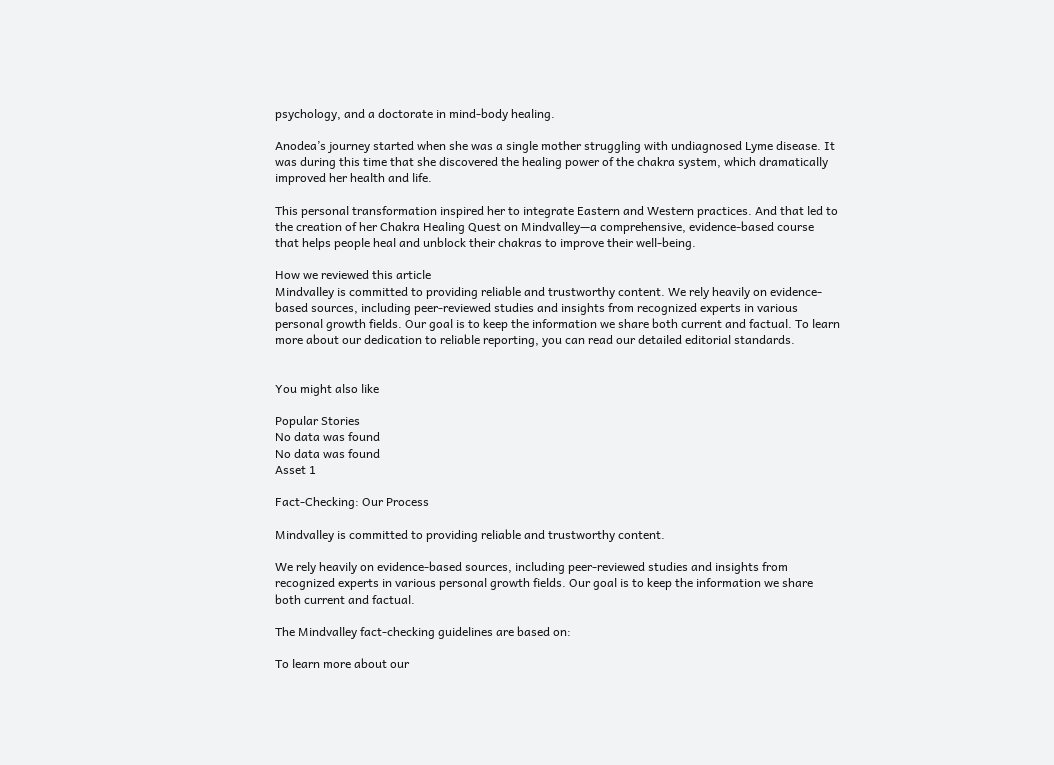psychology, and a doctorate in mind-body healing.

Anodea’s journey started when she was a single mother struggling with undiagnosed Lyme disease. It was during this time that she discovered the healing power of the chakra system, which dramatically improved her health and life.

This personal transformation inspired her to integrate Eastern and Western practices. And that led to the creation of her Chakra Healing Quest on Mindvalley—a comprehensive, evidence-based course that helps people heal and unblock their chakras to improve their well-being.

How we reviewed this article
Mindvalley is committed to providing reliable and trustworthy content. We rely heavily on evidence-based sources, including peer-reviewed studies and insights from recognized experts in various personal growth fields. Our goal is to keep the information we share both current and factual. To learn more about our dedication to reliable reporting, you can read our detailed editorial standards.


You might also like

Popular Stories
No data was found
No data was found
Asset 1

Fact-Checking: Our Process

Mindvalley is committed to providing reliable and trustworthy content.

We rely heavily on evidence-based sources, including peer-reviewed studies and insights from recognized experts in various personal growth fields. Our goal is to keep the information we share both current and factual.

The Mindvalley fact-checking guidelines are based on:

To learn more about our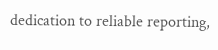dedication to reliable reporting,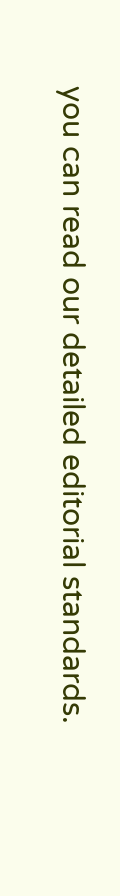you can read our detailed editorial standards.